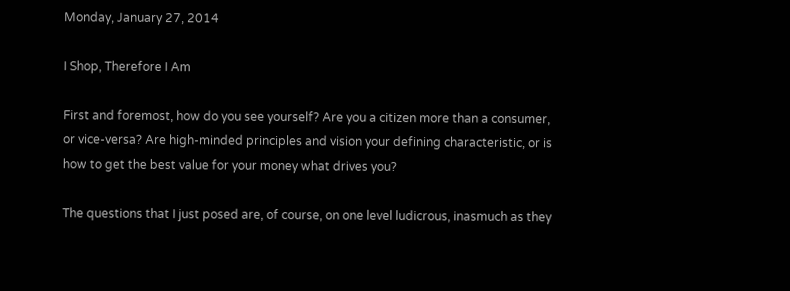Monday, January 27, 2014

I Shop, Therefore I Am

First and foremost, how do you see yourself? Are you a citizen more than a consumer, or vice-versa? Are high-minded principles and vision your defining characteristic, or is how to get the best value for your money what drives you?

The questions that I just posed are, of course, on one level ludicrous, inasmuch as they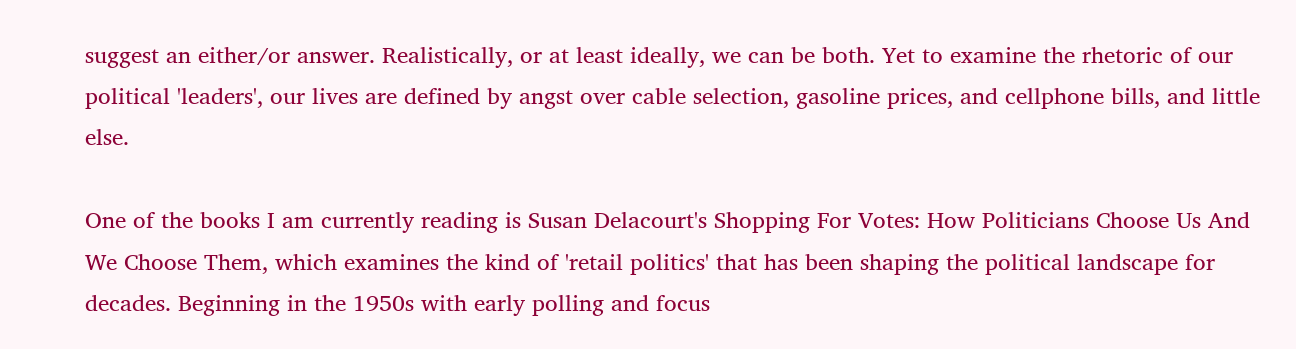suggest an either/or answer. Realistically, or at least ideally, we can be both. Yet to examine the rhetoric of our political 'leaders', our lives are defined by angst over cable selection, gasoline prices, and cellphone bills, and little else.

One of the books I am currently reading is Susan Delacourt's Shopping For Votes: How Politicians Choose Us And We Choose Them, which examines the kind of 'retail politics' that has been shaping the political landscape for decades. Beginning in the 1950s with early polling and focus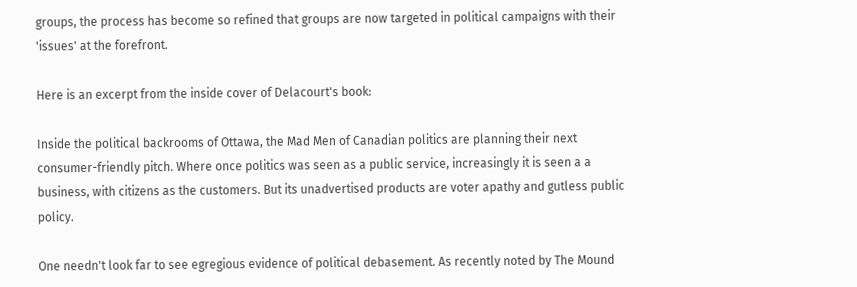groups, the process has become so refined that groups are now targeted in political campaigns with their 'issues' at the forefront.

Here is an excerpt from the inside cover of Delacourt's book:

Inside the political backrooms of Ottawa, the Mad Men of Canadian politics are planning their next consumer-friendly pitch. Where once politics was seen as a public service, increasingly it is seen a a business, with citizens as the customers. But its unadvertised products are voter apathy and gutless public policy.

One needn't look far to see egregious evidence of political debasement. As recently noted by The Mound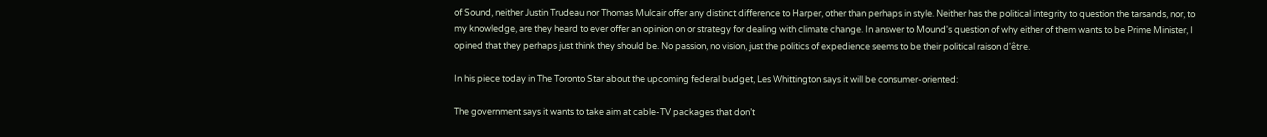of Sound, neither Justin Trudeau nor Thomas Mulcair offer any distinct difference to Harper, other than perhaps in style. Neither has the political integrity to question the tarsands, nor, to my knowledge, are they heard to ever offer an opinion on or strategy for dealing with climate change. In answer to Mound's question of why either of them wants to be Prime Minister, I opined that they perhaps just think they should be. No passion, no vision, just the politics of expedience seems to be their political raison d'être.

In his piece today in The Toronto Star about the upcoming federal budget, Les Whittington says it will be consumer-oriented:

The government says it wants to take aim at cable-TV packages that don’t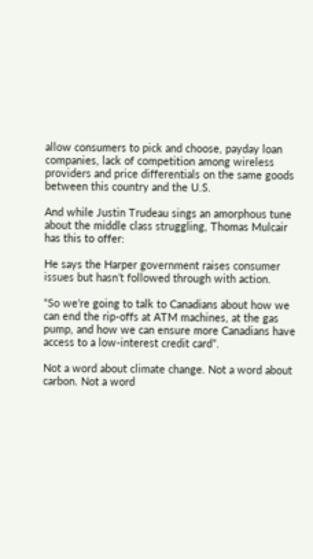allow consumers to pick and choose, payday loan companies, lack of competition among wireless providers and price differentials on the same goods between this country and the U.S.

And while Justin Trudeau sings an amorphous tune about the middle class struggling, Thomas Mulcair has this to offer:

He says the Harper government raises consumer issues but hasn’t followed through with action.

“So we’re going to talk to Canadians about how we can end the rip-offs at ATM machines, at the gas pump, and how we can ensure more Canadians have access to a low-interest credit card”.

Not a word about climate change. Not a word about carbon. Not a word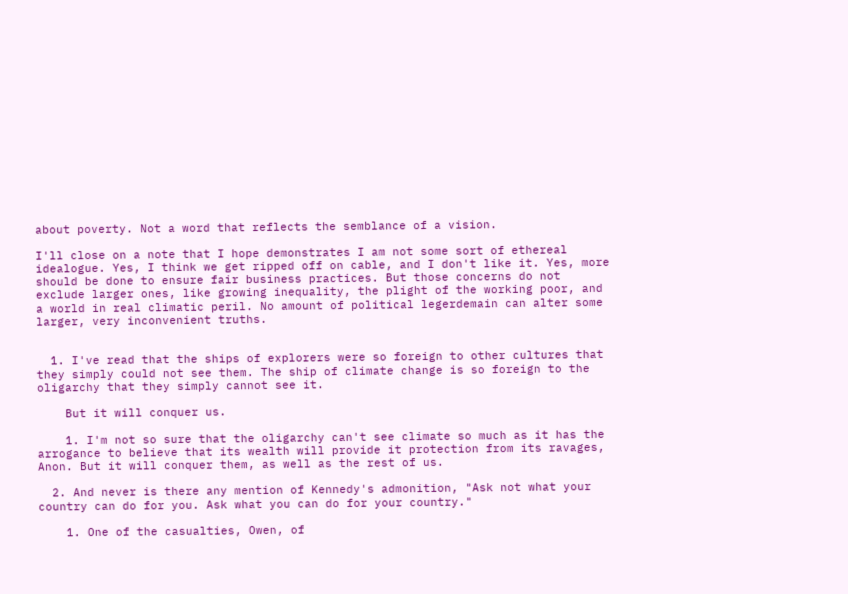about poverty. Not a word that reflects the semblance of a vision.

I'll close on a note that I hope demonstrates I am not some sort of ethereal idealogue. Yes, I think we get ripped off on cable, and I don't like it. Yes, more should be done to ensure fair business practices. But those concerns do not exclude larger ones, like growing inequality, the plight of the working poor, and a world in real climatic peril. No amount of political legerdemain can alter some larger, very inconvenient truths.


  1. I've read that the ships of explorers were so foreign to other cultures that they simply could not see them. The ship of climate change is so foreign to the oligarchy that they simply cannot see it.

    But it will conquer us.

    1. I'm not so sure that the oligarchy can't see climate so much as it has the arrogance to believe that its wealth will provide it protection from its ravages, Anon. But it will conquer them, as well as the rest of us.

  2. And never is there any mention of Kennedy's admonition, "Ask not what your country can do for you. Ask what you can do for your country."

    1. One of the casualties, Owen, of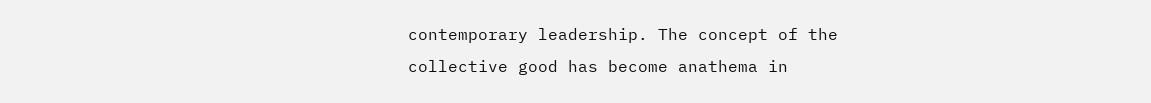contemporary leadership. The concept of the collective good has become anathema in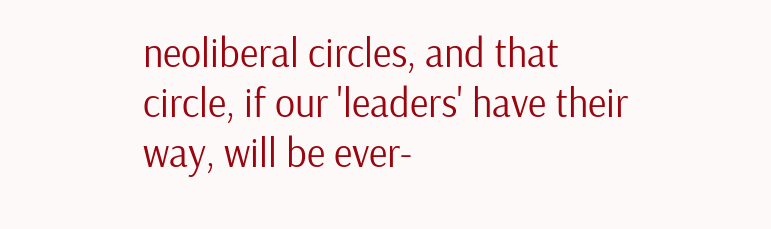neoliberal circles, and that circle, if our 'leaders' have their way, will be ever-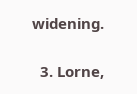widening.

  3. Lorne,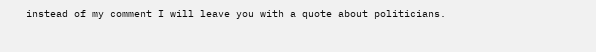instead of my comment I will leave you with a quote about politicians.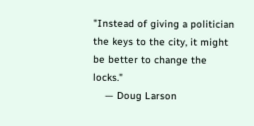"Instead of giving a politician the keys to the city, it might be better to change the locks."
    — Doug Larson